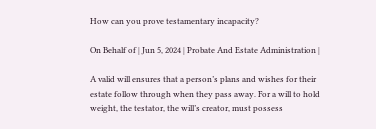How can you prove testamentary incapacity?

On Behalf of | Jun 5, 2024 | Probate And Estate Administration |

A valid will ensures that a person’s plans and wishes for their estate follow through when they pass away. For a will to hold weight, the testator, the will’s creator, must possess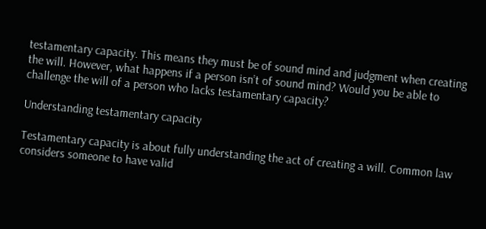testamentary capacity. This means they must be of sound mind and judgment when creating the will. However, what happens if a person isn’t of sound mind? Would you be able to challenge the will of a person who lacks testamentary capacity?

Understanding testamentary capacity

Testamentary capacity is about fully understanding the act of creating a will. Common law considers someone to have valid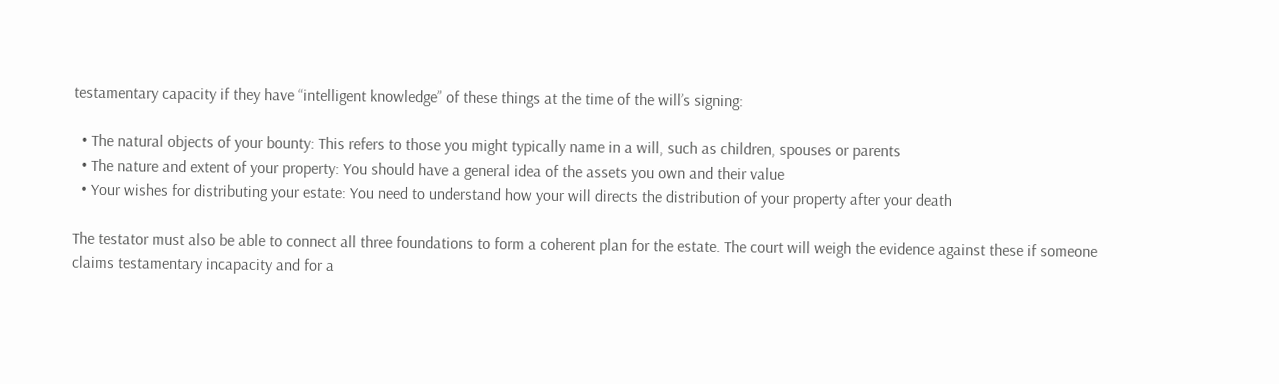testamentary capacity if they have “intelligent knowledge” of these things at the time of the will’s signing:

  • The natural objects of your bounty: This refers to those you might typically name in a will, such as children, spouses or parents
  • The nature and extent of your property: You should have a general idea of the assets you own and their value
  • Your wishes for distributing your estate: You need to understand how your will directs the distribution of your property after your death

The testator must also be able to connect all three foundations to form a coherent plan for the estate. The court will weigh the evidence against these if someone claims testamentary incapacity and for a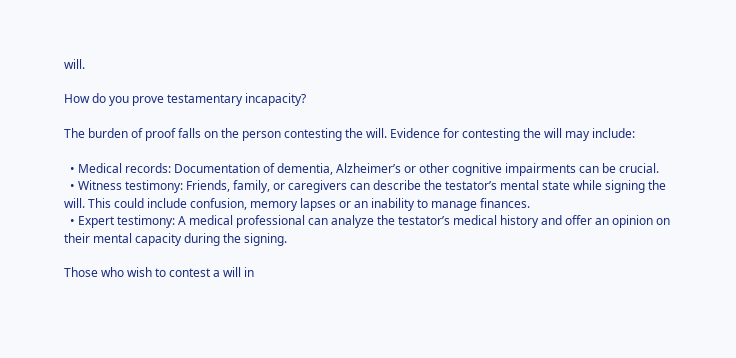will.

How do you prove testamentary incapacity?

The burden of proof falls on the person contesting the will. Evidence for contesting the will may include:

  • Medical records: Documentation of dementia, Alzheimer’s or other cognitive impairments can be crucial.
  • Witness testimony: Friends, family, or caregivers can describe the testator’s mental state while signing the will. This could include confusion, memory lapses or an inability to manage finances.
  • Expert testimony: A medical professional can analyze the testator’s medical history and offer an opinion on their mental capacity during the signing.

Those who wish to contest a will in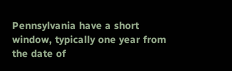Pennsylvania have a short window, typically one year from the date of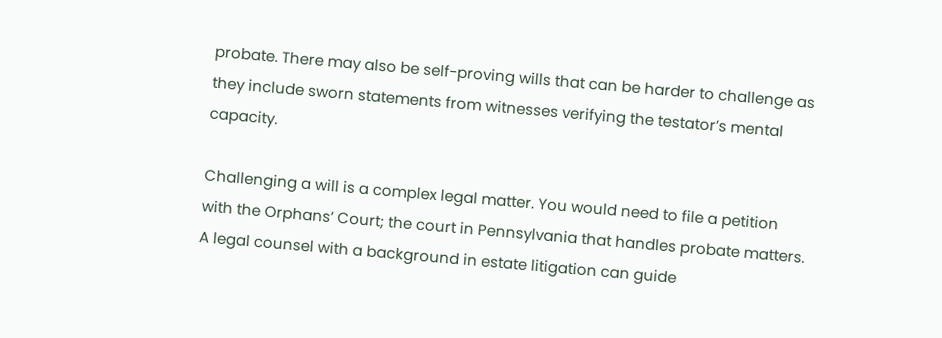probate. There may also be self-proving wills that can be harder to challenge as they include sworn statements from witnesses verifying the testator’s mental capacity.

Challenging a will is a complex legal matter. You would need to file a petition with the Orphans’ Court; the court in Pennsylvania that handles probate matters. A legal counsel with a background in estate litigation can guide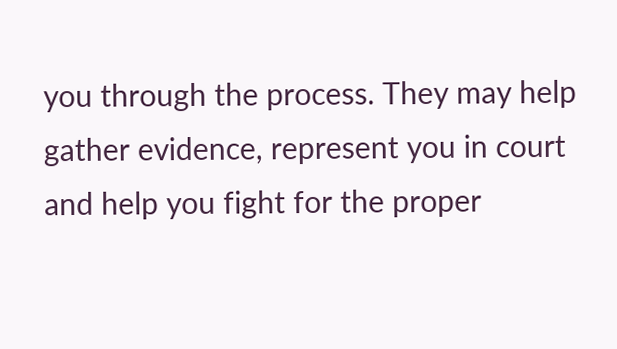you through the process. They may help gather evidence, represent you in court and help you fight for the proper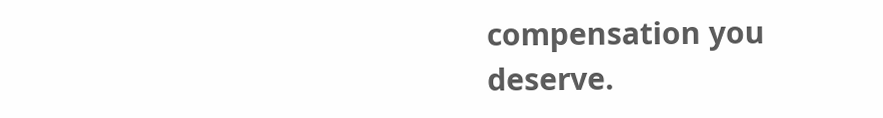compensation you deserve.